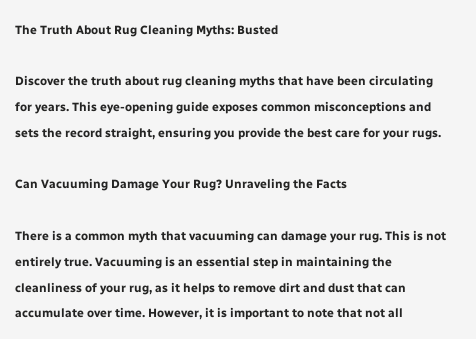The Truth About Rug Cleaning Myths: Busted

Discover the truth about rug cleaning myths that have been circulating for years. This eye-opening guide exposes common misconceptions and sets the record straight, ensuring you provide the best care for your rugs.

Can Vacuuming Damage Your Rug? Unraveling the Facts

There is a common myth that vacuuming can damage your rug. This is not entirely true. Vacuuming is an essential step in maintaining the cleanliness of your rug, as it helps to remove dirt and dust that can accumulate over time. However, it is important to note that not all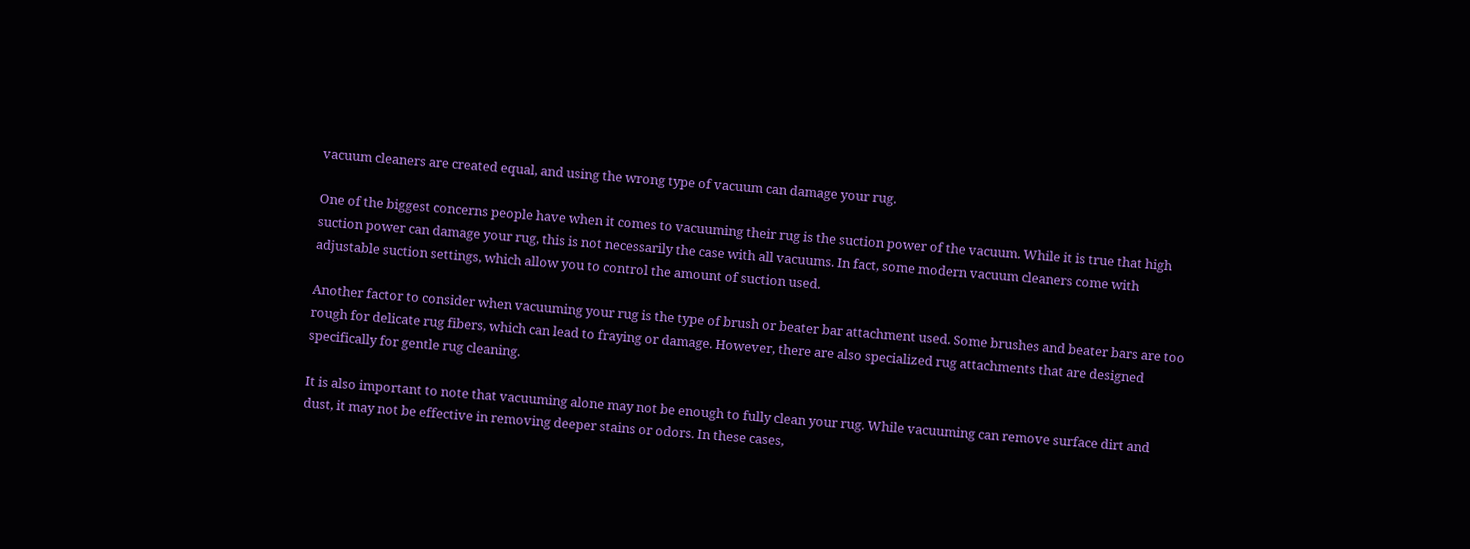vacuum cleaners are created equal, and using the wrong type of vacuum can damage your rug.

One of the biggest concerns people have when it comes to vacuuming their rug is the suction power of the vacuum. While it is true that high suction power can damage your rug, this is not necessarily the case with all vacuums. In fact, some modern vacuum cleaners come with adjustable suction settings, which allow you to control the amount of suction used.

Another factor to consider when vacuuming your rug is the type of brush or beater bar attachment used. Some brushes and beater bars are too rough for delicate rug fibers, which can lead to fraying or damage. However, there are also specialized rug attachments that are designed specifically for gentle rug cleaning.

It is also important to note that vacuuming alone may not be enough to fully clean your rug. While vacuuming can remove surface dirt and dust, it may not be effective in removing deeper stains or odors. In these cases,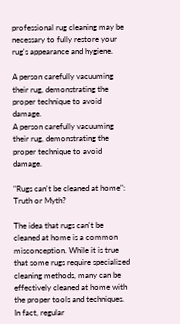professional rug cleaning may be necessary to fully restore your rug's appearance and hygiene.

A person carefully vacuuming their rug, demonstrating the proper technique to avoid damage.
A person carefully vacuuming their rug, demonstrating the proper technique to avoid damage.

"Rugs can't be cleaned at home": Truth or Myth?

The idea that rugs can't be cleaned at home is a common misconception. While it is true that some rugs require specialized cleaning methods, many can be effectively cleaned at home with the proper tools and techniques. In fact, regular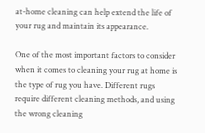at-home cleaning can help extend the life of your rug and maintain its appearance.

One of the most important factors to consider when it comes to cleaning your rug at home is the type of rug you have. Different rugs require different cleaning methods, and using the wrong cleaning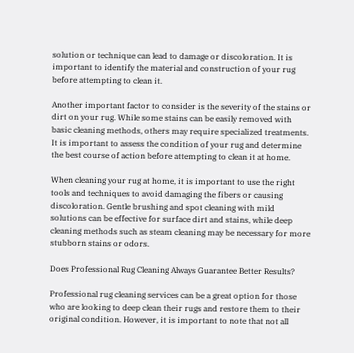solution or technique can lead to damage or discoloration. It is important to identify the material and construction of your rug before attempting to clean it.

Another important factor to consider is the severity of the stains or dirt on your rug. While some stains can be easily removed with basic cleaning methods, others may require specialized treatments. It is important to assess the condition of your rug and determine the best course of action before attempting to clean it at home.

When cleaning your rug at home, it is important to use the right tools and techniques to avoid damaging the fibers or causing discoloration. Gentle brushing and spot cleaning with mild solutions can be effective for surface dirt and stains, while deep cleaning methods such as steam cleaning may be necessary for more stubborn stains or odors.

Does Professional Rug Cleaning Always Guarantee Better Results?

Professional rug cleaning services can be a great option for those who are looking to deep clean their rugs and restore them to their original condition. However, it is important to note that not all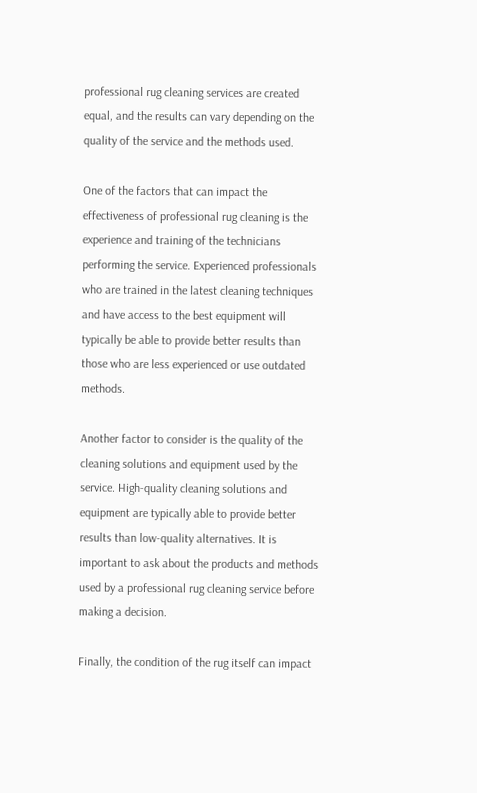professional rug cleaning services are created equal, and the results can vary depending on the quality of the service and the methods used.

One of the factors that can impact the effectiveness of professional rug cleaning is the experience and training of the technicians performing the service. Experienced professionals who are trained in the latest cleaning techniques and have access to the best equipment will typically be able to provide better results than those who are less experienced or use outdated methods.

Another factor to consider is the quality of the cleaning solutions and equipment used by the service. High-quality cleaning solutions and equipment are typically able to provide better results than low-quality alternatives. It is important to ask about the products and methods used by a professional rug cleaning service before making a decision.

Finally, the condition of the rug itself can impact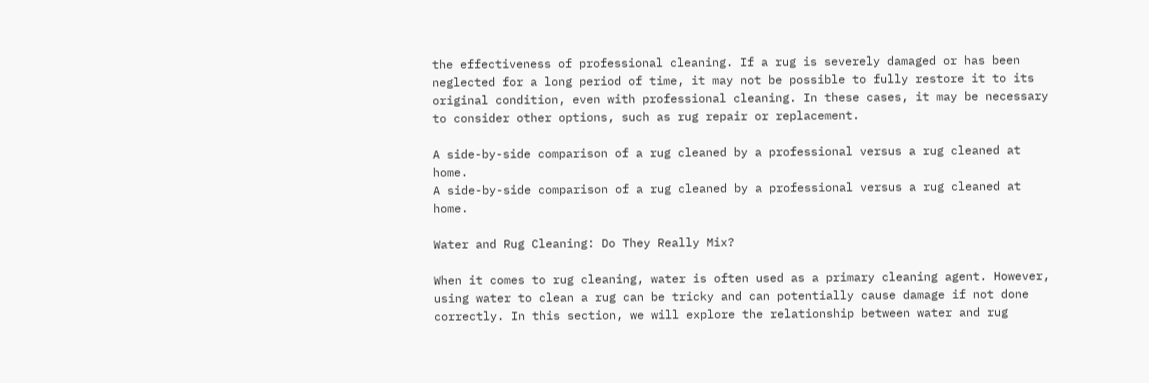the effectiveness of professional cleaning. If a rug is severely damaged or has been neglected for a long period of time, it may not be possible to fully restore it to its original condition, even with professional cleaning. In these cases, it may be necessary to consider other options, such as rug repair or replacement.

A side-by-side comparison of a rug cleaned by a professional versus a rug cleaned at home.
A side-by-side comparison of a rug cleaned by a professional versus a rug cleaned at home.

Water and Rug Cleaning: Do They Really Mix?

When it comes to rug cleaning, water is often used as a primary cleaning agent. However, using water to clean a rug can be tricky and can potentially cause damage if not done correctly. In this section, we will explore the relationship between water and rug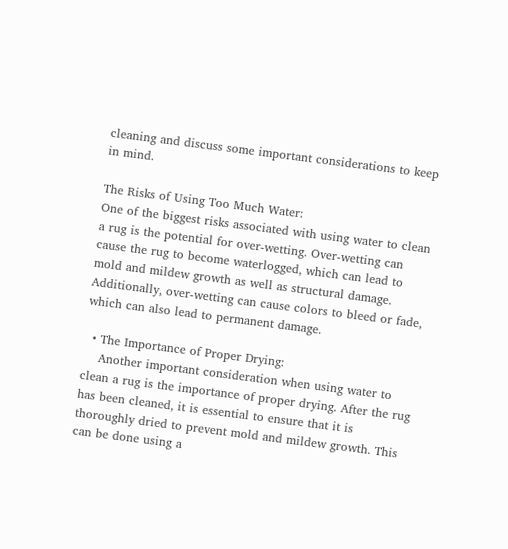cleaning and discuss some important considerations to keep in mind.

The Risks of Using Too Much Water:
One of the biggest risks associated with using water to clean a rug is the potential for over-wetting. Over-wetting can cause the rug to become waterlogged, which can lead to mold and mildew growth as well as structural damage. Additionally, over-wetting can cause colors to bleed or fade, which can also lead to permanent damage.

  • The Importance of Proper Drying:
    Another important consideration when using water to clean a rug is the importance of proper drying. After the rug has been cleaned, it is essential to ensure that it is thoroughly dried to prevent mold and mildew growth. This can be done using a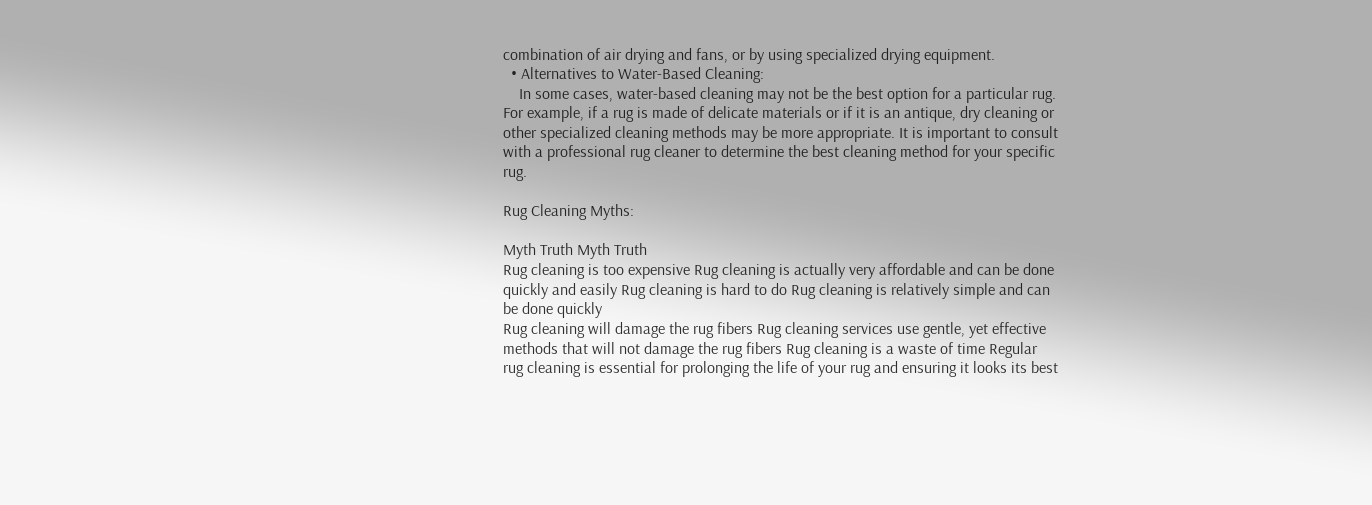combination of air drying and fans, or by using specialized drying equipment.
  • Alternatives to Water-Based Cleaning:
    In some cases, water-based cleaning may not be the best option for a particular rug. For example, if a rug is made of delicate materials or if it is an antique, dry cleaning or other specialized cleaning methods may be more appropriate. It is important to consult with a professional rug cleaner to determine the best cleaning method for your specific rug.

Rug Cleaning Myths:

Myth Truth Myth Truth
Rug cleaning is too expensive Rug cleaning is actually very affordable and can be done quickly and easily Rug cleaning is hard to do Rug cleaning is relatively simple and can be done quickly
Rug cleaning will damage the rug fibers Rug cleaning services use gentle, yet effective methods that will not damage the rug fibers Rug cleaning is a waste of time Regular rug cleaning is essential for prolonging the life of your rug and ensuring it looks its best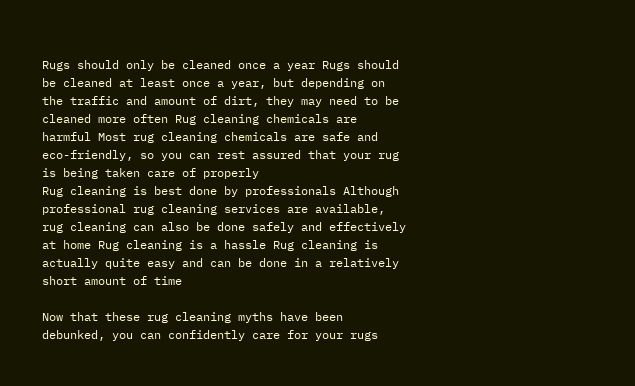Rugs should only be cleaned once a year Rugs should be cleaned at least once a year, but depending on the traffic and amount of dirt, they may need to be cleaned more often Rug cleaning chemicals are harmful Most rug cleaning chemicals are safe and eco-friendly, so you can rest assured that your rug is being taken care of properly
Rug cleaning is best done by professionals Although professional rug cleaning services are available, rug cleaning can also be done safely and effectively at home Rug cleaning is a hassle Rug cleaning is actually quite easy and can be done in a relatively short amount of time

Now that these rug cleaning myths have been debunked, you can confidently care for your rugs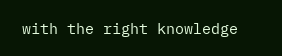with the right knowledge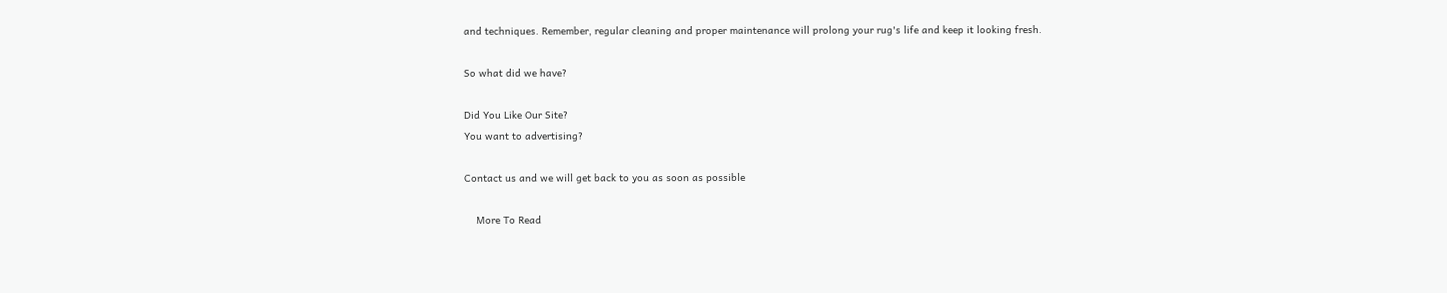and techniques. Remember, regular cleaning and proper maintenance will prolong your rug's life and keep it looking fresh.

So what did we have?

Did You Like Our Site?
You want to advertising?

Contact us and we will get back to you as soon as possible

    More To Read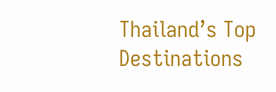Thailand’s Top Destinations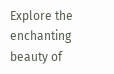Explore the enchanting beauty of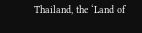Thailand, the ‘Land of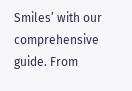Smiles’ with our comprehensive guide. From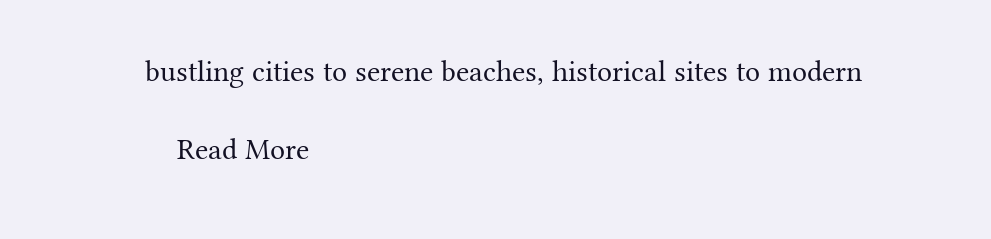bustling cities to serene beaches, historical sites to modern

    Read More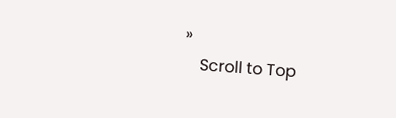»
    Scroll to Top